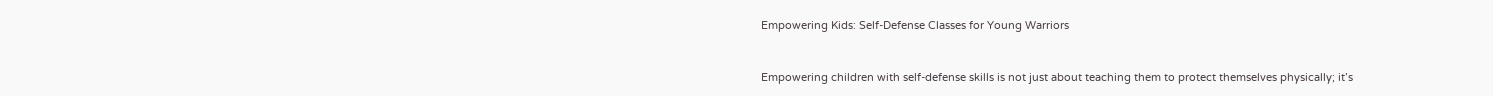Empowering Kids: Self-Defense Classes for Young Warriors


Empowering children with self-defense skills is not just about teaching them to protect themselves physically; it’s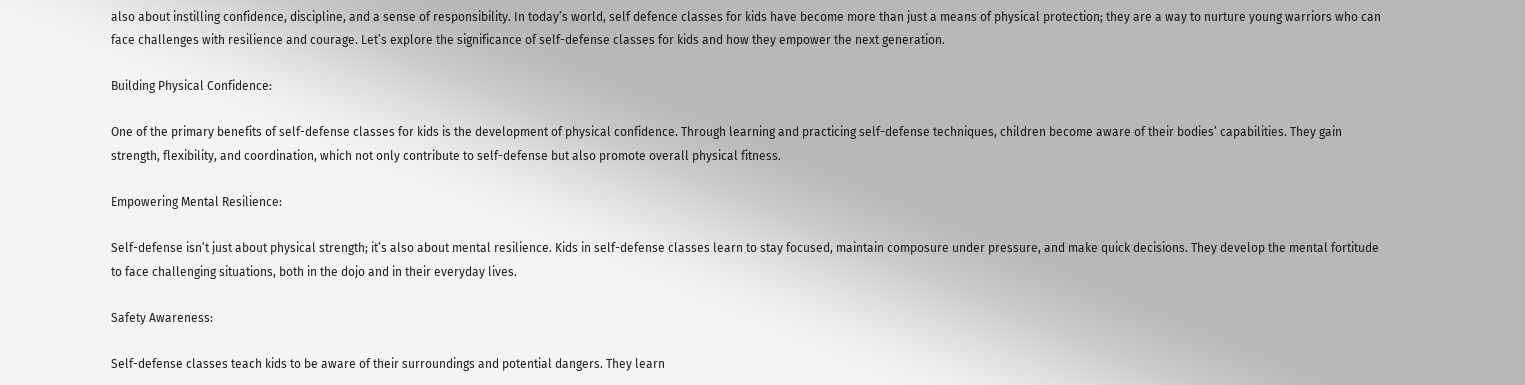also about instilling confidence, discipline, and a sense of responsibility. In today’s world, self defence classes for kids have become more than just a means of physical protection; they are a way to nurture young warriors who can face challenges with resilience and courage. Let’s explore the significance of self-defense classes for kids and how they empower the next generation.

Building Physical Confidence:

One of the primary benefits of self-defense classes for kids is the development of physical confidence. Through learning and practicing self-defense techniques, children become aware of their bodies’ capabilities. They gain strength, flexibility, and coordination, which not only contribute to self-defense but also promote overall physical fitness.

Empowering Mental Resilience:

Self-defense isn’t just about physical strength; it’s also about mental resilience. Kids in self-defense classes learn to stay focused, maintain composure under pressure, and make quick decisions. They develop the mental fortitude to face challenging situations, both in the dojo and in their everyday lives.

Safety Awareness:

Self-defense classes teach kids to be aware of their surroundings and potential dangers. They learn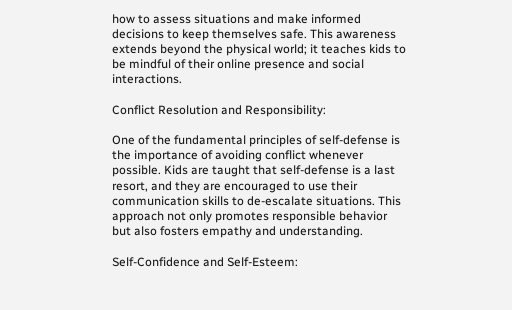how to assess situations and make informed decisions to keep themselves safe. This awareness extends beyond the physical world; it teaches kids to be mindful of their online presence and social interactions.

Conflict Resolution and Responsibility:

One of the fundamental principles of self-defense is the importance of avoiding conflict whenever possible. Kids are taught that self-defense is a last resort, and they are encouraged to use their communication skills to de-escalate situations. This approach not only promotes responsible behavior but also fosters empathy and understanding.

Self-Confidence and Self-Esteem: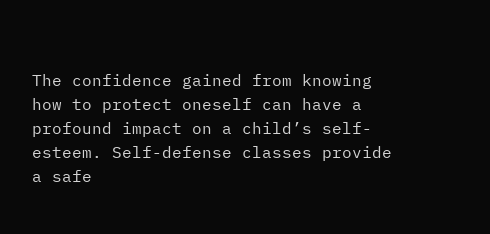The confidence gained from knowing how to protect oneself can have a profound impact on a child’s self-esteem. Self-defense classes provide a safe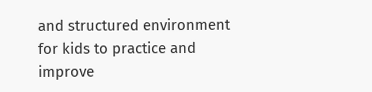and structured environment for kids to practice and improve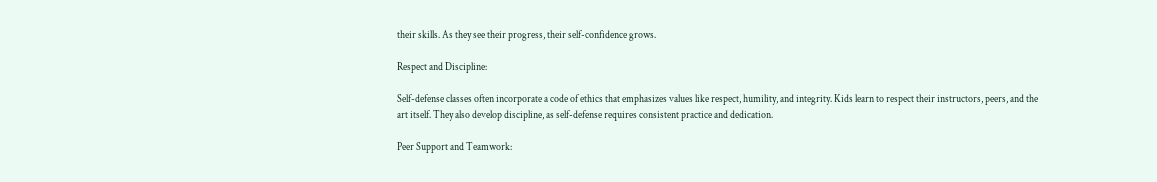their skills. As they see their progress, their self-confidence grows.

Respect and Discipline:

Self-defense classes often incorporate a code of ethics that emphasizes values like respect, humility, and integrity. Kids learn to respect their instructors, peers, and the art itself. They also develop discipline, as self-defense requires consistent practice and dedication.

Peer Support and Teamwork: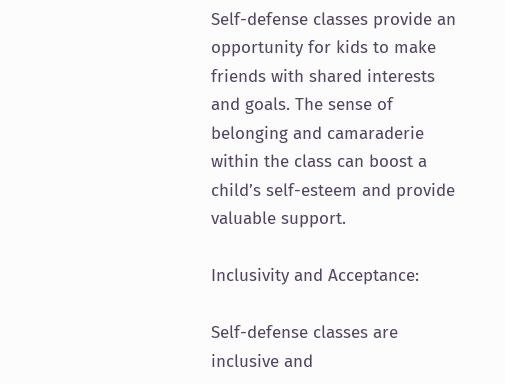Self-defense classes provide an opportunity for kids to make friends with shared interests and goals. The sense of belonging and camaraderie within the class can boost a child’s self-esteem and provide valuable support.

Inclusivity and Acceptance:

Self-defense classes are inclusive and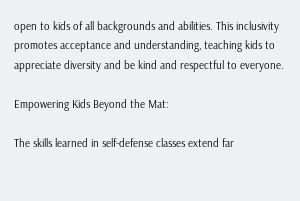open to kids of all backgrounds and abilities. This inclusivity promotes acceptance and understanding, teaching kids to appreciate diversity and be kind and respectful to everyone.

Empowering Kids Beyond the Mat:

The skills learned in self-defense classes extend far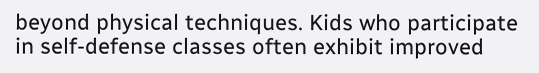beyond physical techniques. Kids who participate in self-defense classes often exhibit improved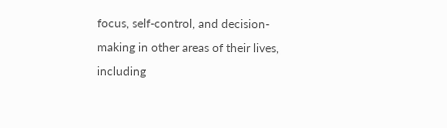focus, self-control, and decision-making in other areas of their lives, including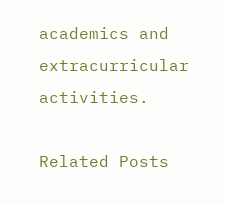academics and extracurricular activities.

Related Posts